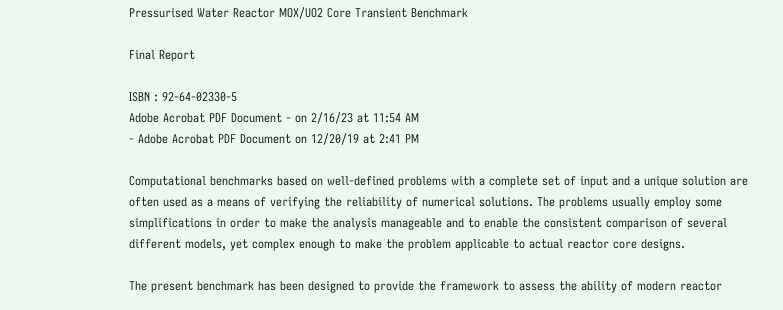Pressurised Water Reactor MOX/UO2 Core Transient Benchmark

Final Report

ISBN : 92-64-02330-5
Adobe Acrobat PDF Document - on 2/16/23 at 11:54 AM
- Adobe Acrobat PDF Document on 12/20/19 at 2:41 PM

Computational benchmarks based on well-defined problems with a complete set of input and a unique solution are often used as a means of verifying the reliability of numerical solutions. The problems usually employ some simplifications in order to make the analysis manageable and to enable the consistent comparison of several different models, yet complex enough to make the problem applicable to actual reactor core designs.

The present benchmark has been designed to provide the framework to assess the ability of modern reactor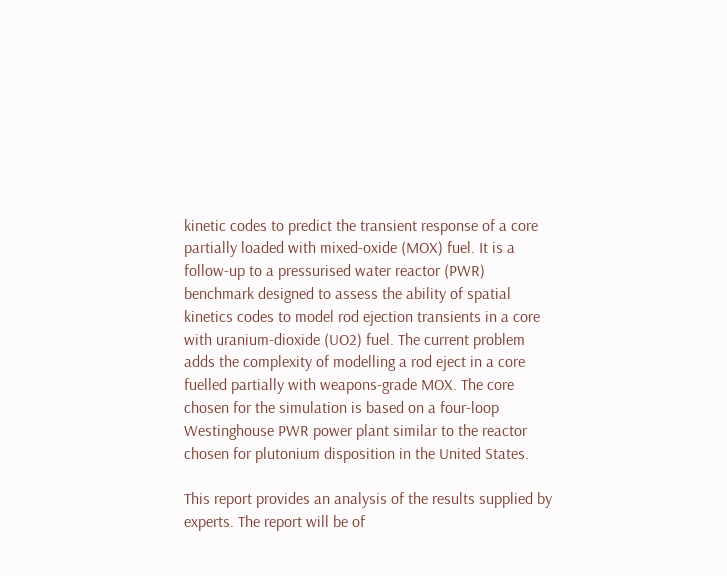kinetic codes to predict the transient response of a core partially loaded with mixed-oxide (MOX) fuel. It is a follow-up to a pressurised water reactor (PWR) benchmark designed to assess the ability of spatial kinetics codes to model rod ejection transients in a core with uranium-dioxide (UO2) fuel. The current problem adds the complexity of modelling a rod eject in a core fuelled partially with weapons-grade MOX. The core chosen for the simulation is based on a four-loop Westinghouse PWR power plant similar to the reactor chosen for plutonium disposition in the United States.

This report provides an analysis of the results supplied by experts. The report will be of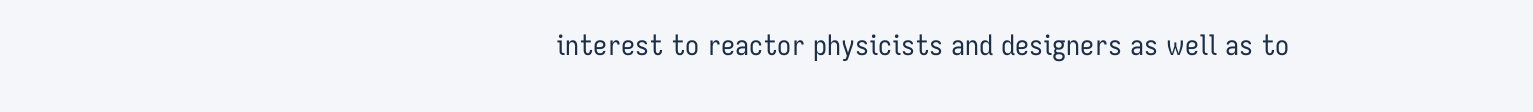interest to reactor physicists and designers as well as to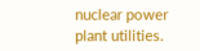nuclear power plant utilities.